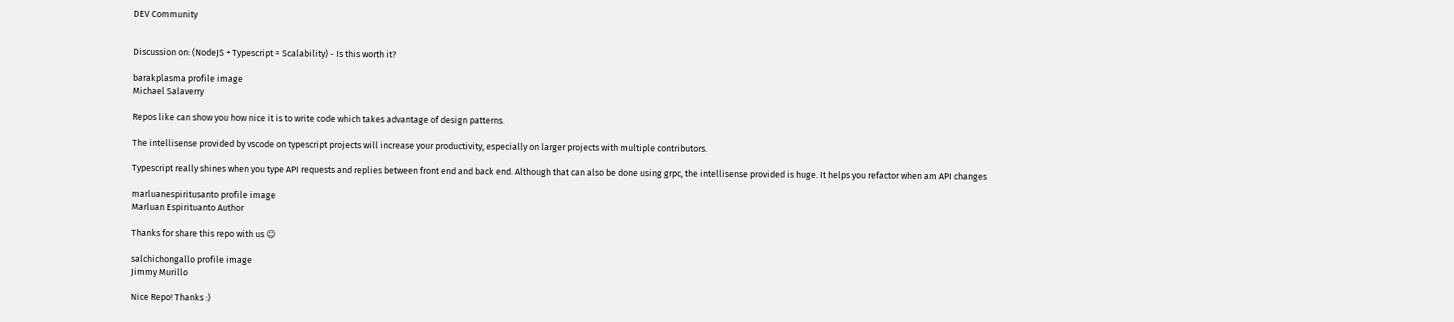DEV Community


Discussion on: (NodeJS + Typescript = Scalability) - Is this worth it?

barakplasma profile image
Michael Salaverry

Repos like can show you how nice it is to write code which takes advantage of design patterns.

The intellisense provided by vscode on typescript projects will increase your productivity, especially on larger projects with multiple contributors.

Typescript really shines when you type API requests and replies between front end and back end. Although that can also be done using grpc, the intellisense provided is huge. It helps you refactor when am API changes

marluanespiritusanto profile image
Marluan Espirituanto Author

Thanks for share this repo with us ☺

salchichongallo profile image
Jimmy Murillo

Nice Repo! Thanks :)